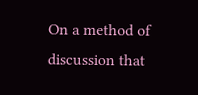On a method of discussion that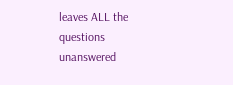leaves ALL the questions unanswered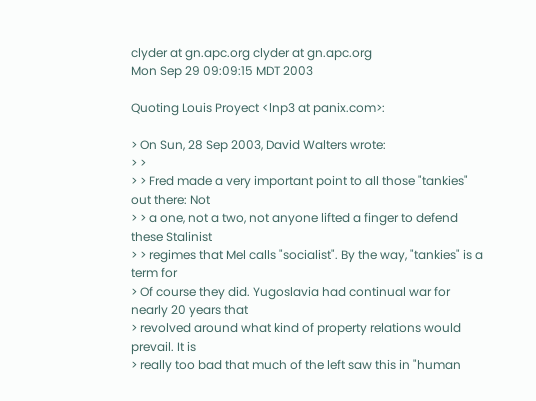clyder at gn.apc.org clyder at gn.apc.org
Mon Sep 29 09:09:15 MDT 2003

Quoting Louis Proyect <lnp3 at panix.com>:

> On Sun, 28 Sep 2003, David Walters wrote:
> >
> > Fred made a very important point to all those "tankies" out there: Not
> > a one, not a two, not anyone lifted a finger to defend these Stalinist
> > regimes that Mel calls "socialist". By the way, "tankies" is a term for
> Of course they did. Yugoslavia had continual war for nearly 20 years that
> revolved around what kind of property relations would prevail. It is
> really too bad that much of the left saw this in "human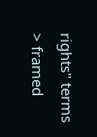rights" terms
> framed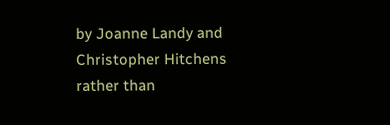by Joanne Landy and Christopher Hitchens rather than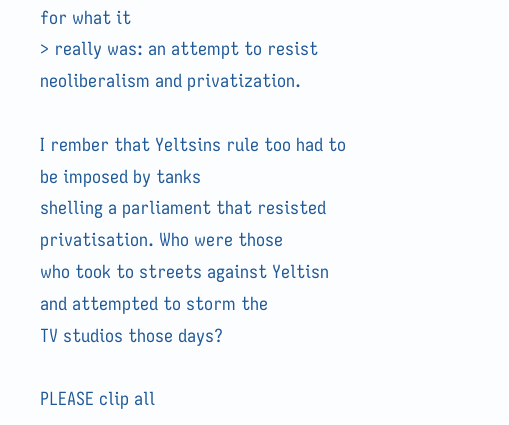for what it
> really was: an attempt to resist neoliberalism and privatization.

I rember that Yeltsins rule too had to be imposed by tanks
shelling a parliament that resisted privatisation. Who were those
who took to streets against Yeltisn and attempted to storm the
TV studios those days?

PLEASE clip all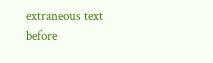extraneous text before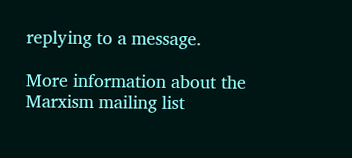replying to a message.

More information about the Marxism mailing list